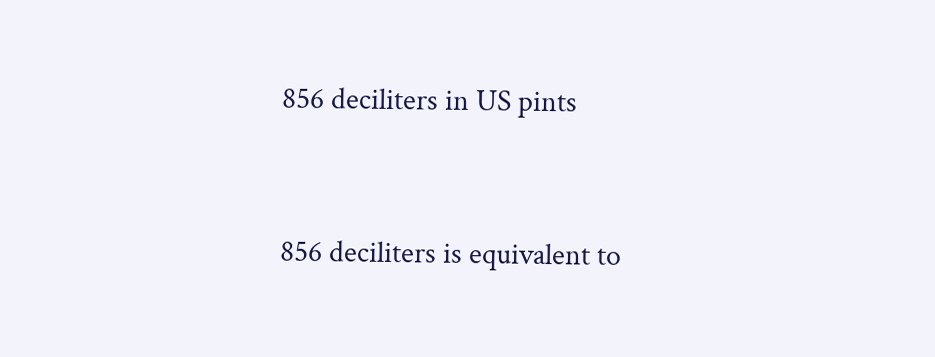856 deciliters in US pints


856 deciliters is equivalent to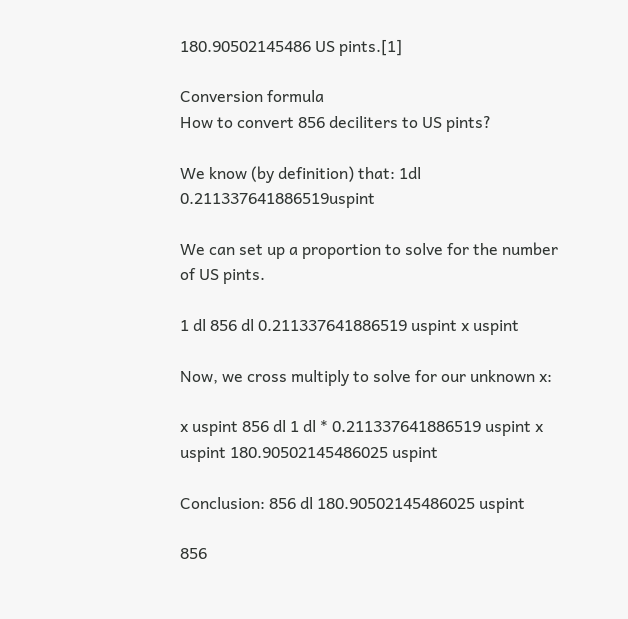180.90502145486 US pints.[1]

Conversion formula
How to convert 856 deciliters to US pints?

We know (by definition) that: 1dl 0.211337641886519uspint

We can set up a proportion to solve for the number of US pints.

1 dl 856 dl 0.211337641886519 uspint x uspint

Now, we cross multiply to solve for our unknown x:

x uspint 856 dl 1 dl * 0.211337641886519 uspint x uspint 180.90502145486025 uspint

Conclusion: 856 dl 180.90502145486025 uspint

856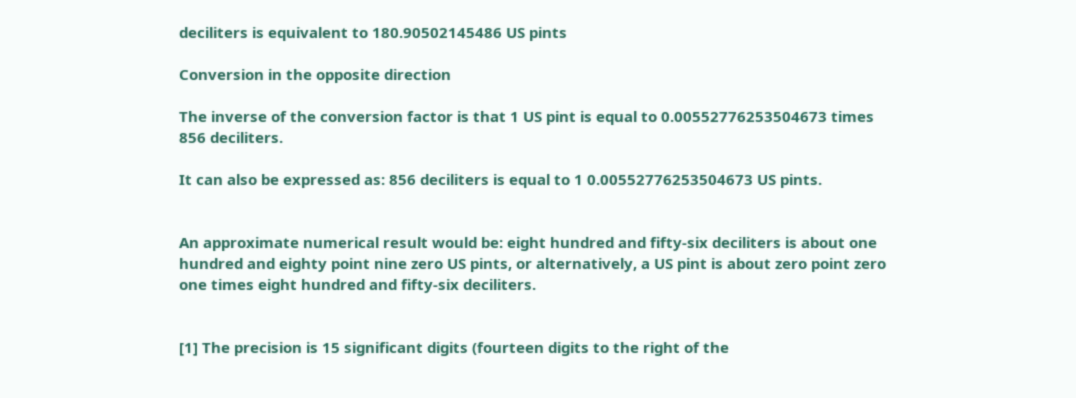deciliters is equivalent to 180.90502145486 US pints

Conversion in the opposite direction

The inverse of the conversion factor is that 1 US pint is equal to 0.00552776253504673 times 856 deciliters.

It can also be expressed as: 856 deciliters is equal to 1 0.00552776253504673 US pints.


An approximate numerical result would be: eight hundred and fifty-six deciliters is about one hundred and eighty point nine zero US pints, or alternatively, a US pint is about zero point zero one times eight hundred and fifty-six deciliters.


[1] The precision is 15 significant digits (fourteen digits to the right of the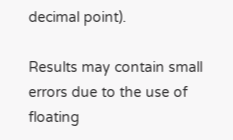decimal point).

Results may contain small errors due to the use of floating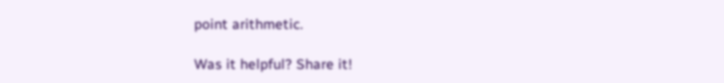point arithmetic.

Was it helpful? Share it!